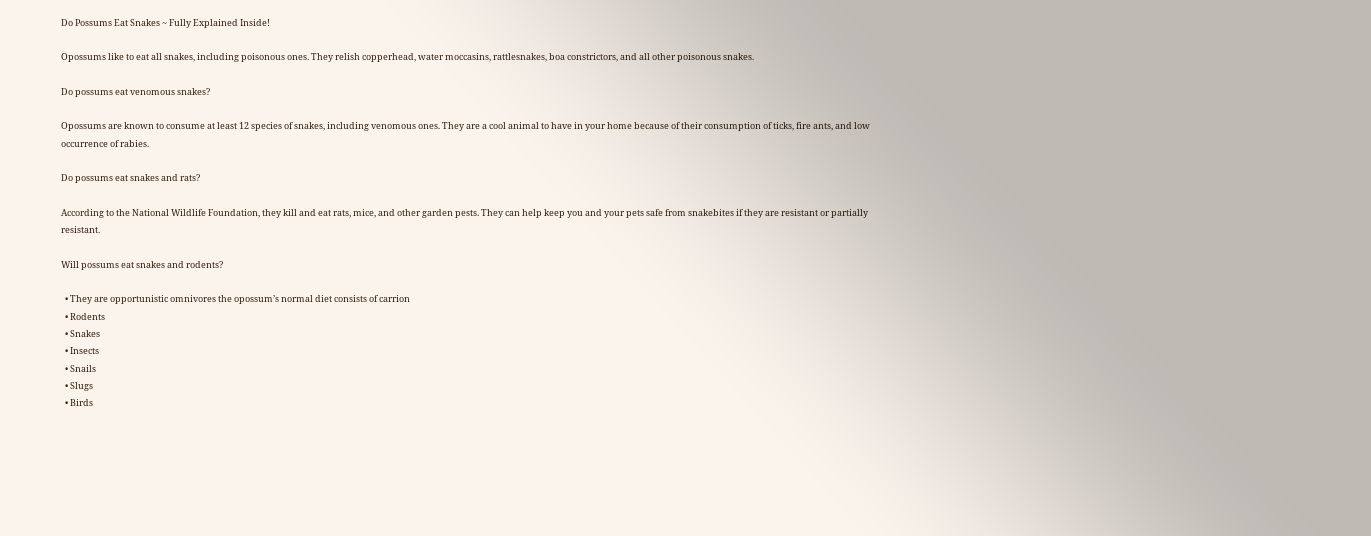Do Possums Eat Snakes ~ Fully Explained Inside!

Opossums like to eat all snakes, including poisonous ones. They relish copperhead, water moccasins, rattlesnakes, boa constrictors, and all other poisonous snakes.

Do possums eat venomous snakes?

Opossums are known to consume at least 12 species of snakes, including venomous ones. They are a cool animal to have in your home because of their consumption of ticks, fire ants, and low occurrence of rabies.

Do possums eat snakes and rats?

According to the National Wildlife Foundation, they kill and eat rats, mice, and other garden pests. They can help keep you and your pets safe from snakebites if they are resistant or partially resistant.

Will possums eat snakes and rodents?

  • They are opportunistic omnivores the opossum’s normal diet consists of carrion
  • Rodents
  • Snakes
  • Insects
  • Snails
  • Slugs
  • Birds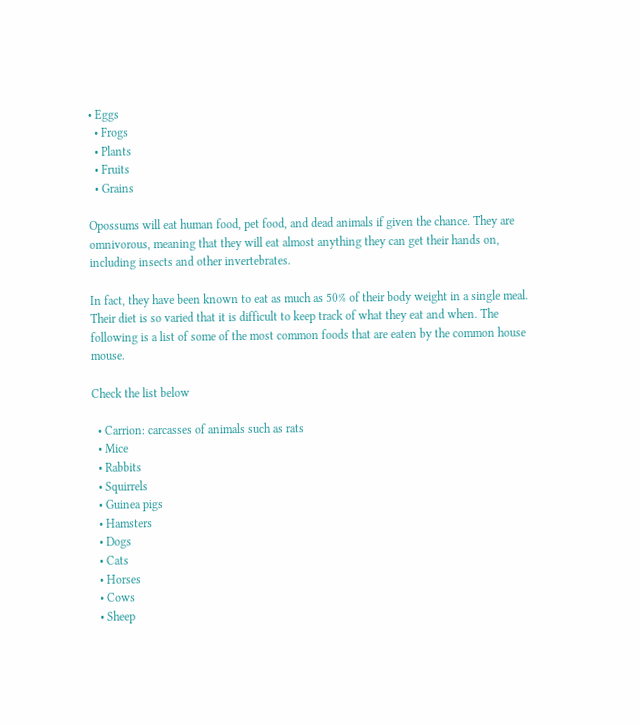• Eggs
  • Frogs
  • Plants
  • Fruits
  • Grains

Opossums will eat human food, pet food, and dead animals if given the chance. They are omnivorous, meaning that they will eat almost anything they can get their hands on, including insects and other invertebrates.

In fact, they have been known to eat as much as 50% of their body weight in a single meal. Their diet is so varied that it is difficult to keep track of what they eat and when. The following is a list of some of the most common foods that are eaten by the common house mouse.

Check the list below

  • Carrion: carcasses of animals such as rats
  • Mice
  • Rabbits
  • Squirrels
  • Guinea pigs
  • Hamsters
  • Dogs
  • Cats
  • Horses
  • Cows
  • Sheep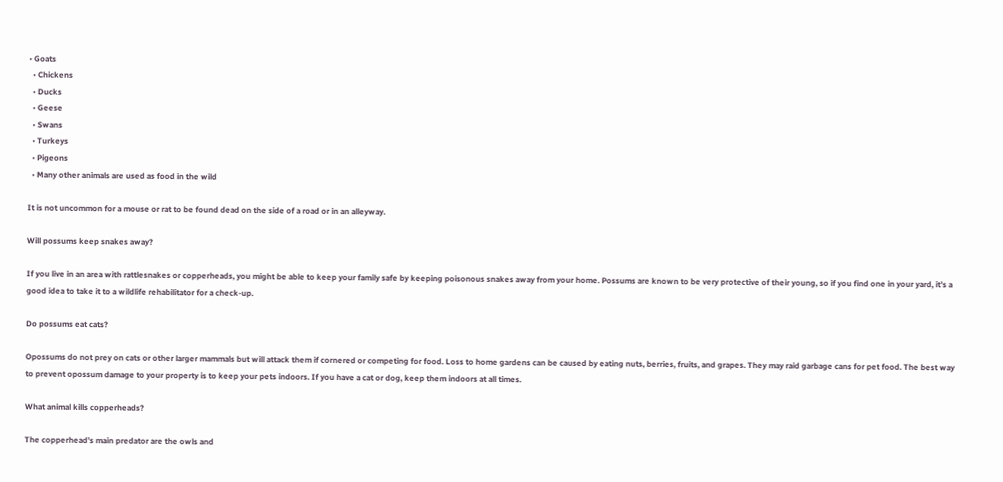• Goats
  • Chickens
  • Ducks
  • Geese
  • Swans
  • Turkeys
  • Pigeons
  • Many other animals are used as food in the wild

It is not uncommon for a mouse or rat to be found dead on the side of a road or in an alleyway.

Will possums keep snakes away?

If you live in an area with rattlesnakes or copperheads, you might be able to keep your family safe by keeping poisonous snakes away from your home. Possums are known to be very protective of their young, so if you find one in your yard, it’s a good idea to take it to a wildlife rehabilitator for a check-up.

Do possums eat cats?

Opossums do not prey on cats or other larger mammals but will attack them if cornered or competing for food. Loss to home gardens can be caused by eating nuts, berries, fruits, and grapes. They may raid garbage cans for pet food. The best way to prevent opossum damage to your property is to keep your pets indoors. If you have a cat or dog, keep them indoors at all times.

What animal kills copperheads?

The copperhead’s main predator are the owls and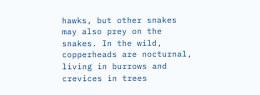hawks, but other snakes may also prey on the snakes. In the wild, copperheads are nocturnal, living in burrows and crevices in trees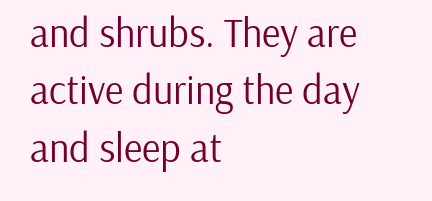and shrubs. They are active during the day and sleep at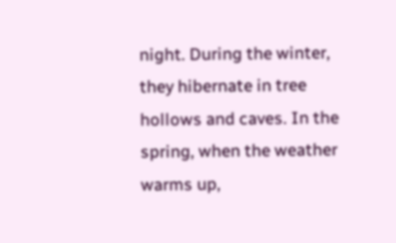night. During the winter, they hibernate in tree hollows and caves. In the spring, when the weather warms up,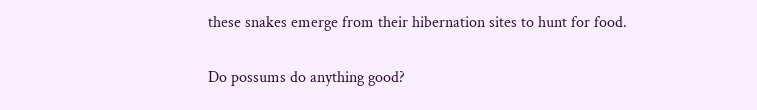these snakes emerge from their hibernation sites to hunt for food.

Do possums do anything good?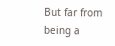But far from being a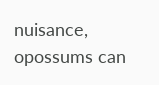nuisance, opossums can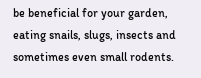be beneficial for your garden, eating snails, slugs, insects and sometimes even small rodents.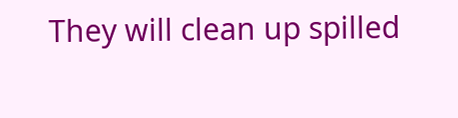They will clean up spilled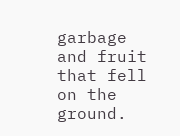garbage and fruit that fell on the ground.